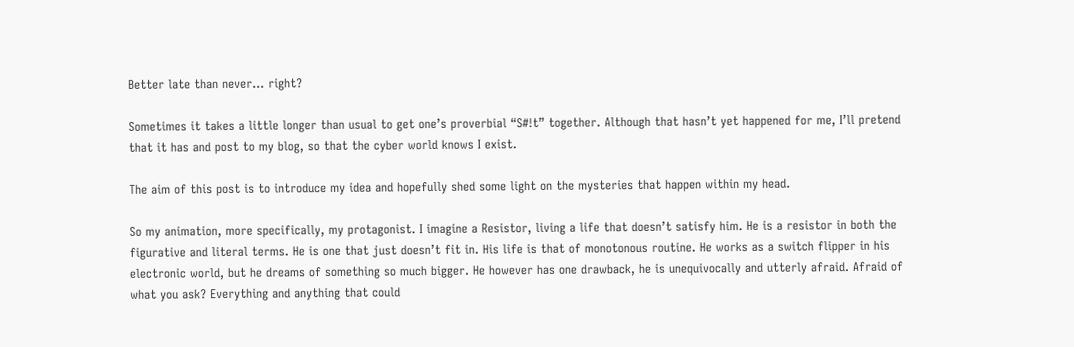Better late than never… right?

Sometimes it takes a little longer than usual to get one’s proverbial “S#!t” together. Although that hasn’t yet happened for me, I’ll pretend that it has and post to my blog, so that the cyber world knows I exist.

The aim of this post is to introduce my idea and hopefully shed some light on the mysteries that happen within my head.

So my animation, more specifically, my protagonist. I imagine a Resistor, living a life that doesn’t satisfy him. He is a resistor in both the figurative and literal terms. He is one that just doesn’t fit in. His life is that of monotonous routine. He works as a switch flipper in his electronic world, but he dreams of something so much bigger. He however has one drawback, he is unequivocally and utterly afraid. Afraid of what you ask? Everything and anything that could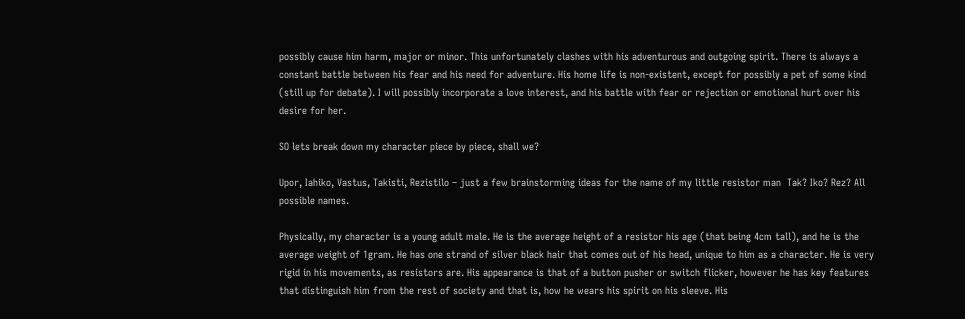possibly cause him harm, major or minor. This unfortunately clashes with his adventurous and outgoing spirit. There is always a constant battle between his fear and his need for adventure. His home life is non-existent, except for possibly a pet of some kind (still up for debate). I will possibly incorporate a love interest, and his battle with fear or rejection or emotional hurt over his desire for her.

SO lets break down my character piece by piece, shall we?

Upor, Iahiko, Vastus, Takisti, Rezistilo – just a few brainstorming ideas for the name of my little resistor man  Tak? Iko? Rez? All possible names.

Physically, my character is a young adult male. He is the average height of a resistor his age (that being 4cm tall), and he is the average weight of 1gram. He has one strand of silver black hair that comes out of his head, unique to him as a character. He is very rigid in his movements, as resistors are. His appearance is that of a button pusher or switch flicker, however he has key features that distinguish him from the rest of society and that is, how he wears his spirit on his sleeve. His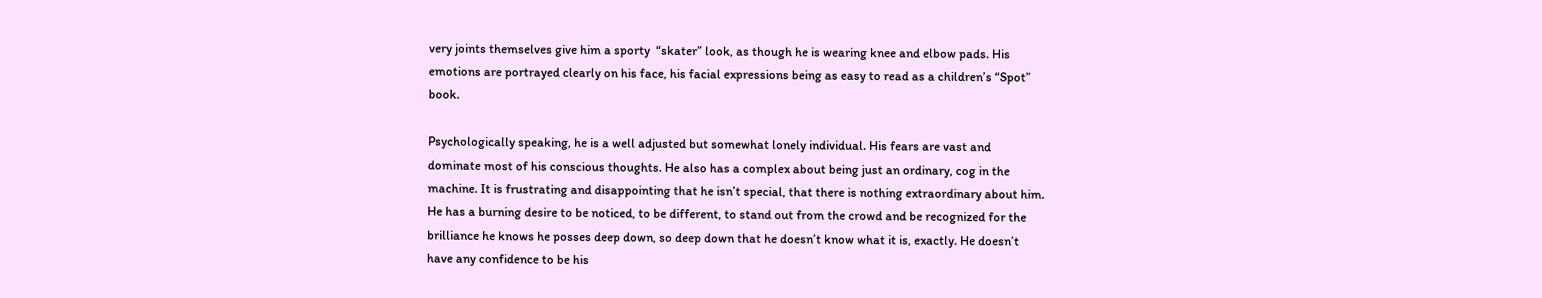very joints themselves give him a sporty  “skater” look, as though he is wearing knee and elbow pads. His emotions are portrayed clearly on his face, his facial expressions being as easy to read as a children’s “Spot” book.

Psychologically speaking, he is a well adjusted but somewhat lonely individual. His fears are vast and dominate most of his conscious thoughts. He also has a complex about being just an ordinary, cog in the machine. It is frustrating and disappointing that he isn’t special, that there is nothing extraordinary about him. He has a burning desire to be noticed, to be different, to stand out from the crowd and be recognized for the brilliance he knows he posses deep down, so deep down that he doesn’t know what it is, exactly. He doesn’t have any confidence to be his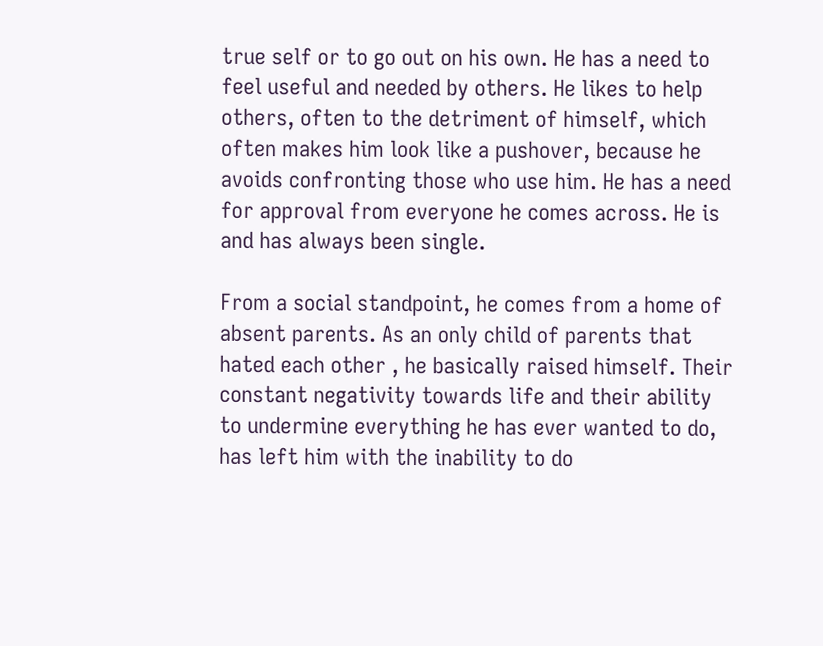true self or to go out on his own. He has a need to feel useful and needed by others. He likes to help others, often to the detriment of himself, which often makes him look like a pushover, because he avoids confronting those who use him. He has a need for approval from everyone he comes across. He is and has always been single.

From a social standpoint, he comes from a home of absent parents. As an only child of parents that hated each other , he basically raised himself. Their constant negativity towards life and their ability to undermine everything he has ever wanted to do, has left him with the inability to do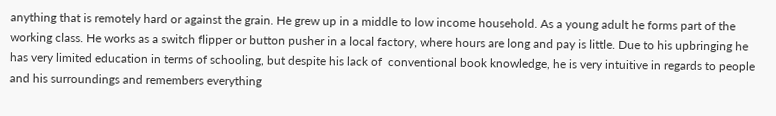anything that is remotely hard or against the grain. He grew up in a middle to low income household. As a young adult he forms part of the working class. He works as a switch flipper or button pusher in a local factory, where hours are long and pay is little. Due to his upbringing he has very limited education in terms of schooling, but despite his lack of  conventional book knowledge, he is very intuitive in regards to people and his surroundings and remembers everything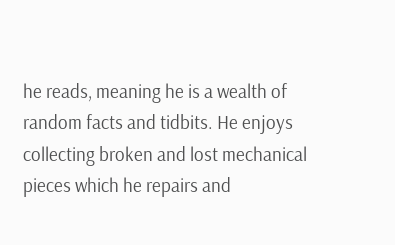he reads, meaning he is a wealth of random facts and tidbits. He enjoys collecting broken and lost mechanical pieces which he repairs and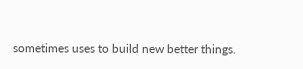sometimes uses to build new better things.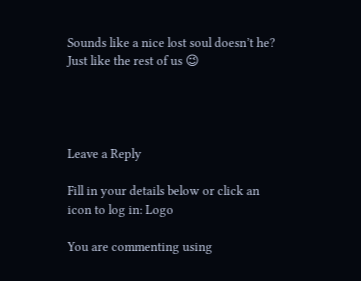Sounds like a nice lost soul doesn’t he? Just like the rest of us 😉




Leave a Reply

Fill in your details below or click an icon to log in: Logo

You are commenting using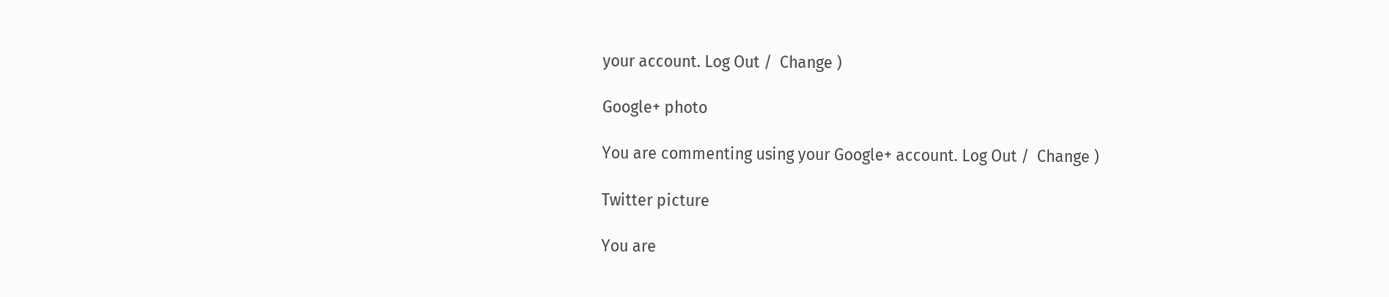your account. Log Out /  Change )

Google+ photo

You are commenting using your Google+ account. Log Out /  Change )

Twitter picture

You are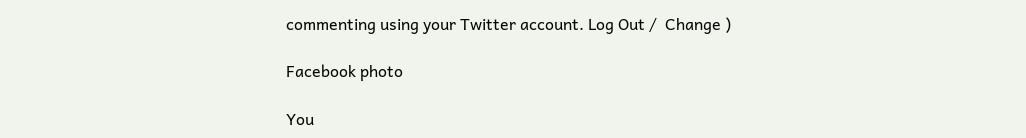commenting using your Twitter account. Log Out /  Change )

Facebook photo

You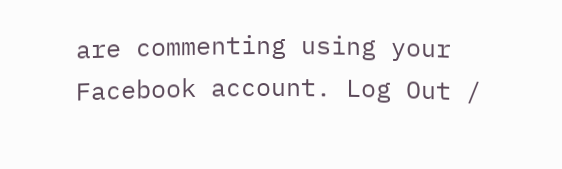are commenting using your Facebook account. Log Out /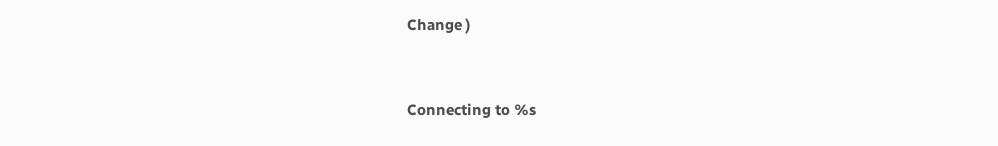Change )


Connecting to %s